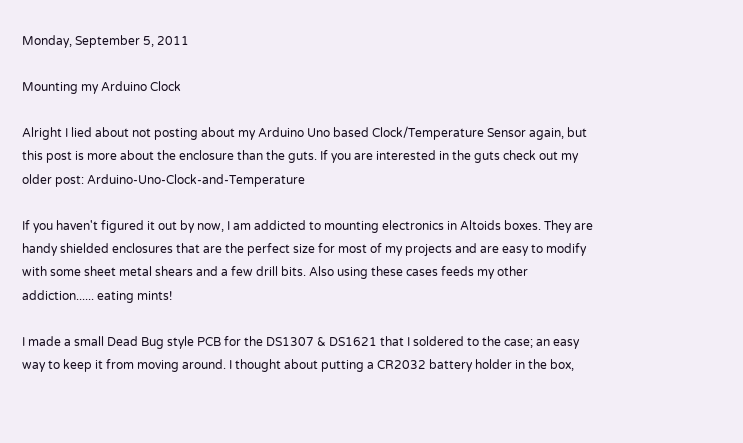Monday, September 5, 2011

Mounting my Arduino Clock

Alright I lied about not posting about my Arduino Uno based Clock/Temperature Sensor again, but this post is more about the enclosure than the guts. If you are interested in the guts check out my older post: Arduino-Uno-Clock-and-Temperature

If you haven't figured it out by now, I am addicted to mounting electronics in Altoids boxes. They are handy shielded enclosures that are the perfect size for most of my projects and are easy to modify with some sheet metal shears and a few drill bits. Also using these cases feeds my other addiction...... eating mints!

I made a small Dead Bug style PCB for the DS1307 & DS1621 that I soldered to the case; an easy way to keep it from moving around. I thought about putting a CR2032 battery holder in the box,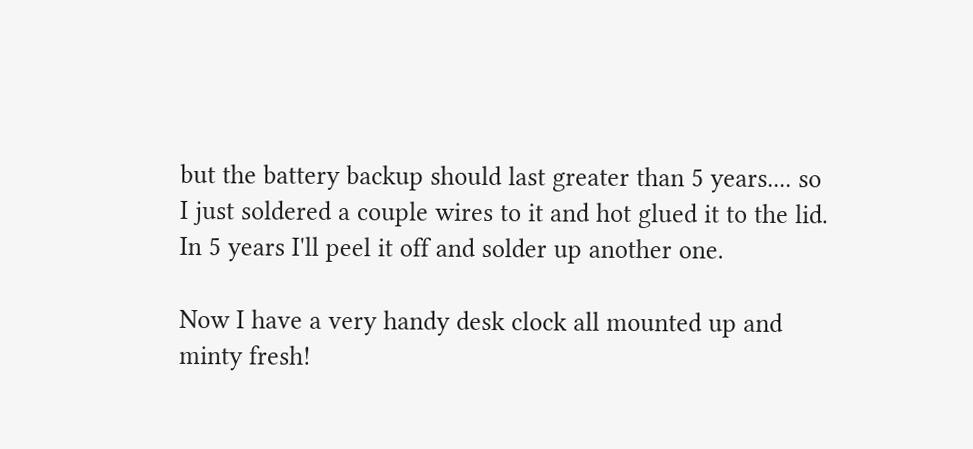but the battery backup should last greater than 5 years.... so I just soldered a couple wires to it and hot glued it to the lid. In 5 years I'll peel it off and solder up another one.

Now I have a very handy desk clock all mounted up and minty fresh!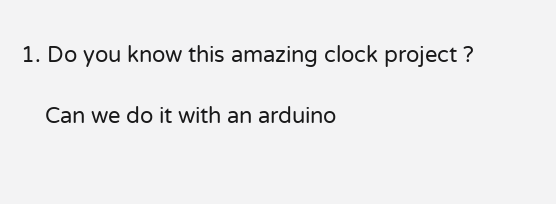1. Do you know this amazing clock project ?

    Can we do it with an arduino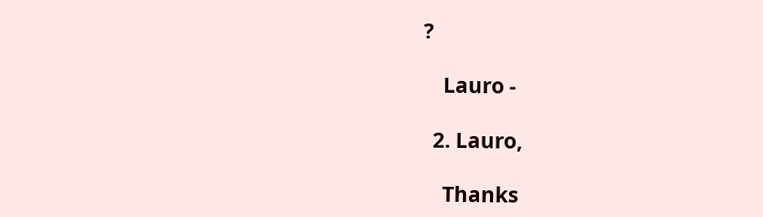?

    Lauro -

  2. Lauro,

    Thanks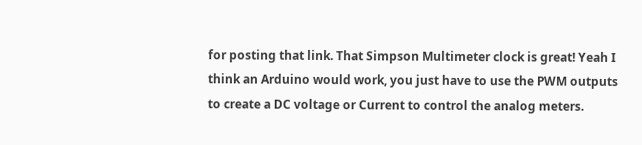for posting that link. That Simpson Multimeter clock is great! Yeah I think an Arduino would work, you just have to use the PWM outputs to create a DC voltage or Current to control the analog meters.